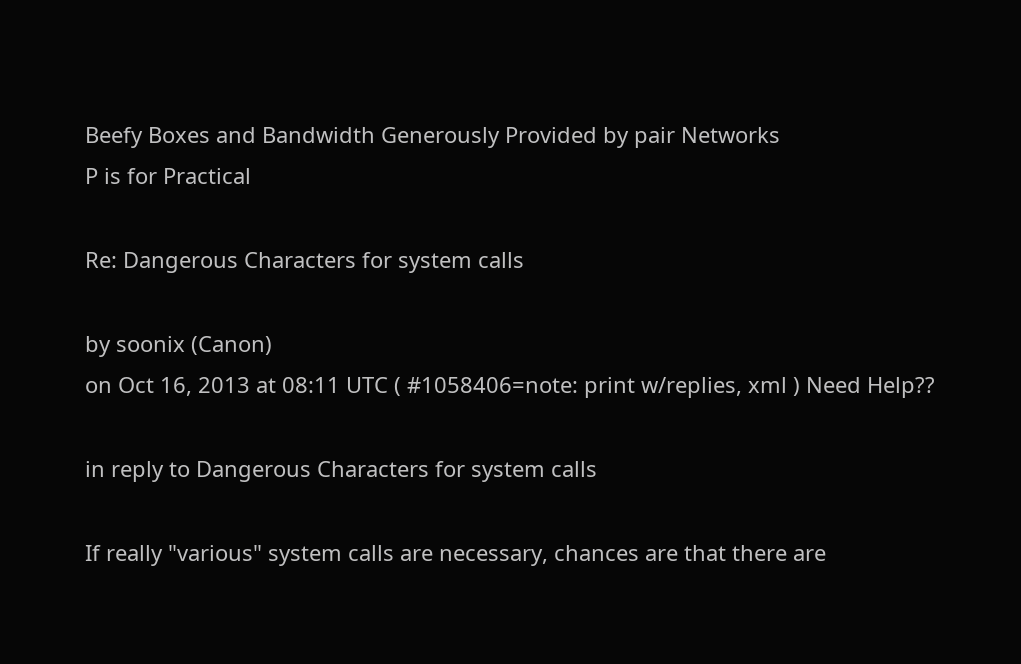Beefy Boxes and Bandwidth Generously Provided by pair Networks
P is for Practical

Re: Dangerous Characters for system calls

by soonix (Canon)
on Oct 16, 2013 at 08:11 UTC ( #1058406=note: print w/replies, xml ) Need Help??

in reply to Dangerous Characters for system calls

If really "various" system calls are necessary, chances are that there are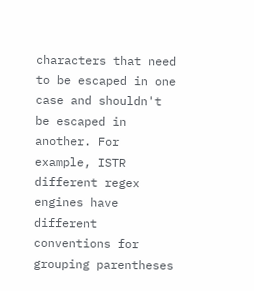characters that need to be escaped in one case and shouldn't be escaped in another. For example, ISTR different regex engines have different conventions for grouping parentheses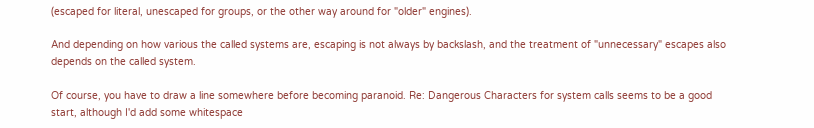(escaped for literal, unescaped for groups, or the other way around for "older" engines).

And depending on how various the called systems are, escaping is not always by backslash, and the treatment of "unnecessary" escapes also depends on the called system.

Of course, you have to draw a line somewhere before becoming paranoid. Re: Dangerous Characters for system calls seems to be a good start, although I'd add some whitespace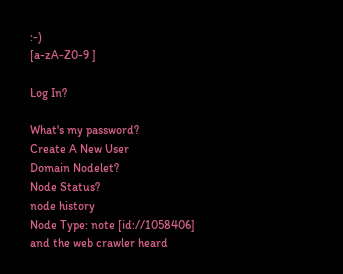:-)
[a-zA-Z0-9 ]

Log In?

What's my password?
Create A New User
Domain Nodelet?
Node Status?
node history
Node Type: note [id://1058406]
and the web crawler heard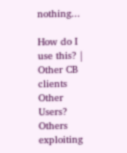nothing...

How do I use this? | Other CB clients
Other Users?
Others exploiting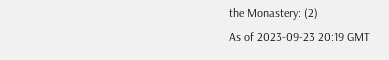the Monastery: (2)
As of 2023-09-23 20:19 GMT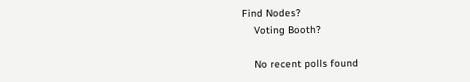Find Nodes?
    Voting Booth?

    No recent polls found